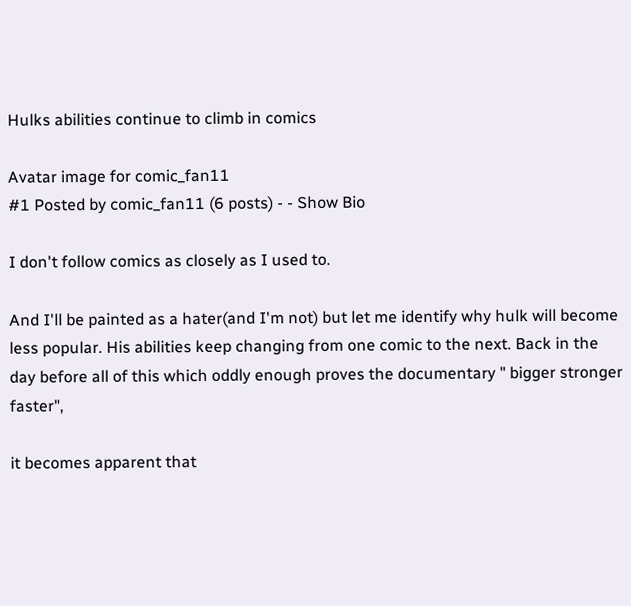Hulks abilities continue to climb in comics

Avatar image for comic_fan11
#1 Posted by comic_fan11 (6 posts) - - Show Bio

I don't follow comics as closely as I used to.

And I'll be painted as a hater(and I'm not) but let me identify why hulk will become less popular. His abilities keep changing from one comic to the next. Back in the day before all of this which oddly enough proves the documentary " bigger stronger faster",

it becomes apparent that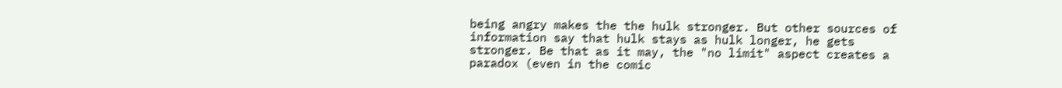being angry makes the the hulk stronger. But other sources of information say that hulk stays as hulk longer, he gets stronger. Be that as it may, the "no limit" aspect creates a paradox (even in the comic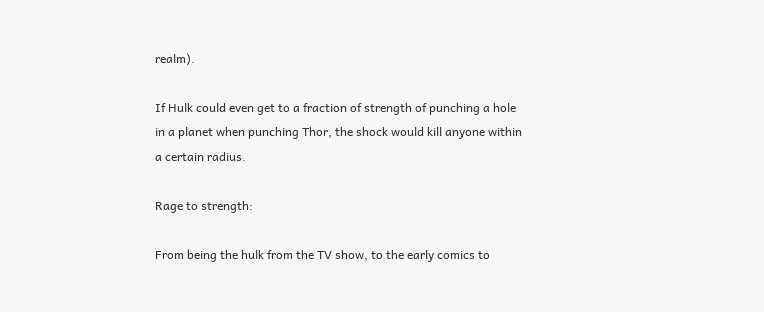realm).

If Hulk could even get to a fraction of strength of punching a hole in a planet when punching Thor, the shock would kill anyone within a certain radius.

Rage to strength:

From being the hulk from the TV show, to the early comics to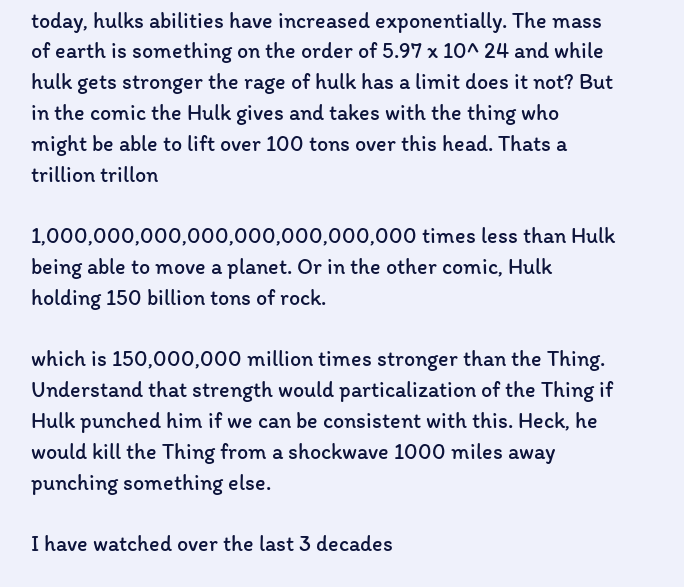today, hulks abilities have increased exponentially. The mass of earth is something on the order of 5.97 x 10^ 24 and while hulk gets stronger the rage of hulk has a limit does it not? But in the comic the Hulk gives and takes with the thing who might be able to lift over 100 tons over this head. Thats a trillion trillon

1,000,000,000,000,000,000,000,000 times less than Hulk being able to move a planet. Or in the other comic, Hulk holding 150 billion tons of rock.

which is 150,000,000 million times stronger than the Thing. Understand that strength would particalization of the Thing if Hulk punched him if we can be consistent with this. Heck, he would kill the Thing from a shockwave 1000 miles away punching something else.

I have watched over the last 3 decades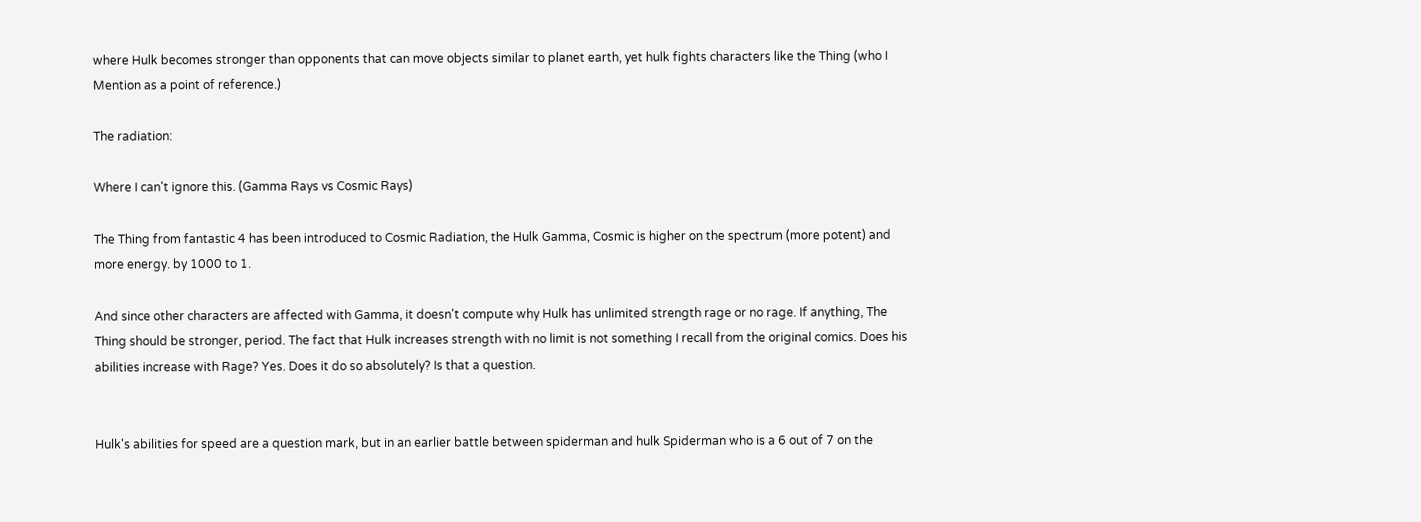where Hulk becomes stronger than opponents that can move objects similar to planet earth, yet hulk fights characters like the Thing (who I Mention as a point of reference.)

The radiation:

Where I can't ignore this. (Gamma Rays vs Cosmic Rays)

The Thing from fantastic 4 has been introduced to Cosmic Radiation, the Hulk Gamma, Cosmic is higher on the spectrum (more potent) and more energy. by 1000 to 1.

And since other characters are affected with Gamma, it doesn't compute why Hulk has unlimited strength rage or no rage. If anything, The Thing should be stronger, period. The fact that Hulk increases strength with no limit is not something I recall from the original comics. Does his abilities increase with Rage? Yes. Does it do so absolutely? Is that a question.


Hulk's abilities for speed are a question mark, but in an earlier battle between spiderman and hulk Spiderman who is a 6 out of 7 on the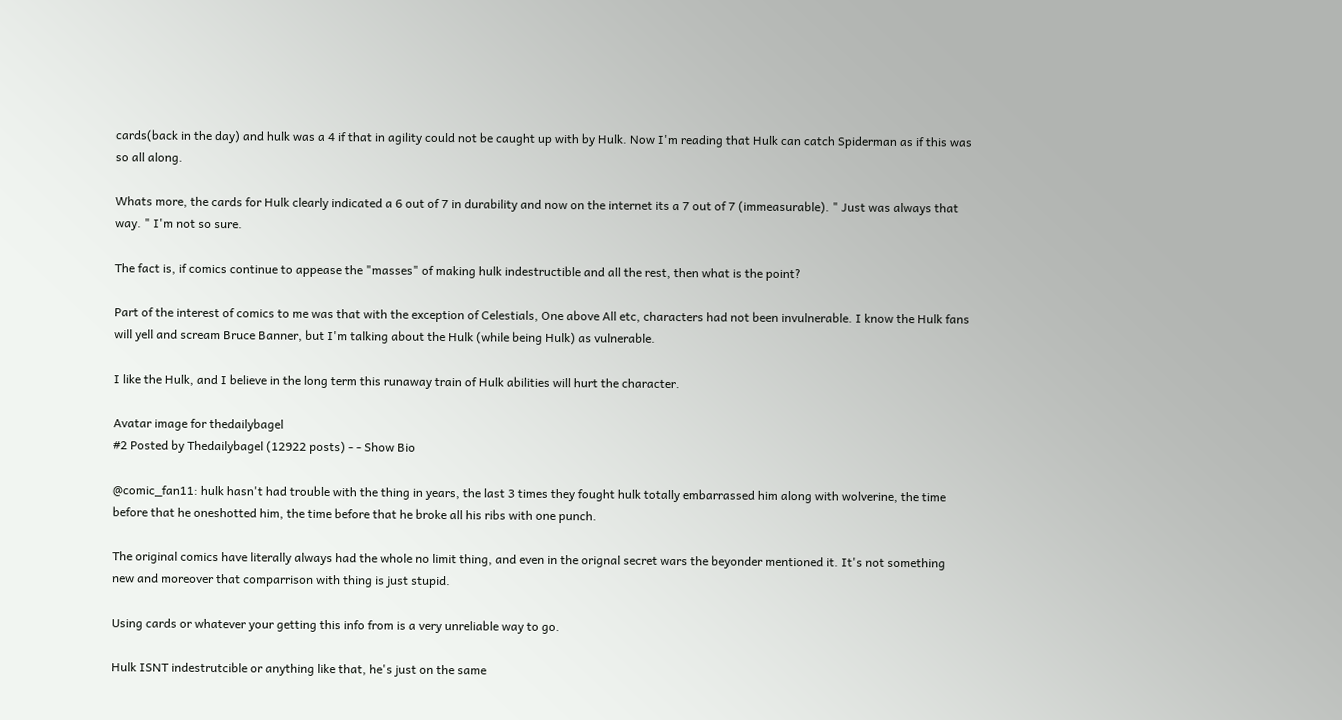cards(back in the day) and hulk was a 4 if that in agility could not be caught up with by Hulk. Now I'm reading that Hulk can catch Spiderman as if this was so all along.

Whats more, the cards for Hulk clearly indicated a 6 out of 7 in durability and now on the internet its a 7 out of 7 (immeasurable). " Just was always that way. " I'm not so sure.

The fact is, if comics continue to appease the "masses" of making hulk indestructible and all the rest, then what is the point?

Part of the interest of comics to me was that with the exception of Celestials, One above All etc, characters had not been invulnerable. I know the Hulk fans will yell and scream Bruce Banner, but I'm talking about the Hulk (while being Hulk) as vulnerable.

I like the Hulk, and I believe in the long term this runaway train of Hulk abilities will hurt the character.

Avatar image for thedailybagel
#2 Posted by Thedailybagel (12922 posts) - - Show Bio

@comic_fan11: hulk hasn't had trouble with the thing in years, the last 3 times they fought hulk totally embarrassed him along with wolverine, the time before that he oneshotted him, the time before that he broke all his ribs with one punch.

The original comics have literally always had the whole no limit thing, and even in the orignal secret wars the beyonder mentioned it. It's not something new and moreover that comparrison with thing is just stupid.

Using cards or whatever your getting this info from is a very unreliable way to go.

Hulk ISNT indestrutcible or anything like that, he's just on the same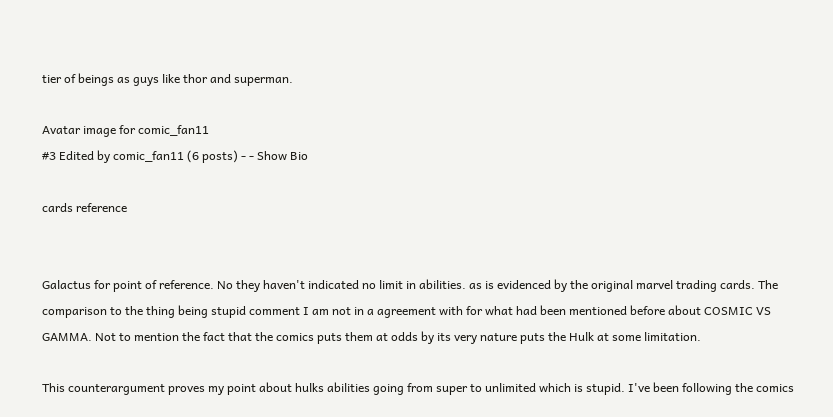tier of beings as guys like thor and superman.

Avatar image for comic_fan11
#3 Edited by comic_fan11 (6 posts) - - Show Bio

cards reference


Galactus for point of reference. No they haven't indicated no limit in abilities. as is evidenced by the original marvel trading cards. The comparison to the thing being stupid comment I am not in a agreement with for what had been mentioned before about COSMIC VS GAMMA. Not to mention the fact that the comics puts them at odds by its very nature puts the Hulk at some limitation.

This counterargument proves my point about hulks abilities going from super to unlimited which is stupid. I've been following the comics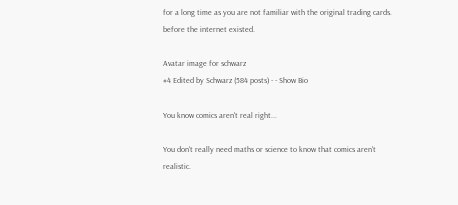for a long time as you are not familiar with the original trading cards. before the internet existed.

Avatar image for schwarz
#4 Edited by Schwarz (584 posts) - - Show Bio

You know comics aren't real right...

You don't really need maths or science to know that comics aren't realistic.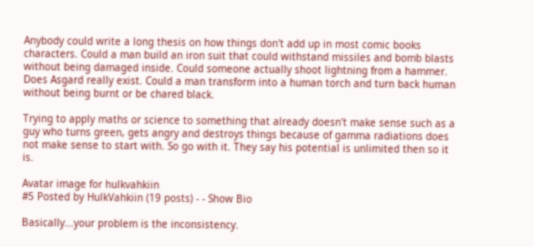Anybody could write a long thesis on how things don't add up in most comic books characters. Could a man build an iron suit that could withstand missiles and bomb blasts without being damaged inside. Could someone actually shoot lightning from a hammer. Does Asgard really exist. Could a man transform into a human torch and turn back human without being burnt or be chared black.

Trying to apply maths or science to something that already doesn't make sense such as a guy who turns green, gets angry and destroys things because of gamma radiations does not make sense to start with. So go with it. They say his potential is unlimited then so it is.

Avatar image for hulkvahkiin
#5 Posted by HulkVahkiin (19 posts) - - Show Bio

Basically...your problem is the inconsistency.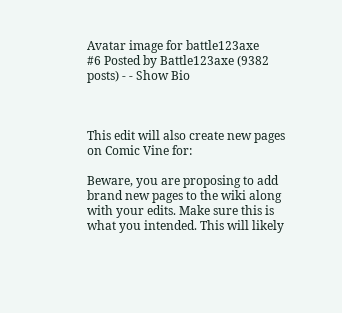Avatar image for battle123axe
#6 Posted by Battle123axe (9382 posts) - - Show Bio



This edit will also create new pages on Comic Vine for:

Beware, you are proposing to add brand new pages to the wiki along with your edits. Make sure this is what you intended. This will likely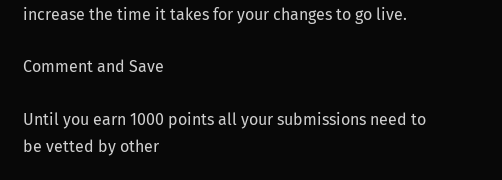increase the time it takes for your changes to go live.

Comment and Save

Until you earn 1000 points all your submissions need to be vetted by other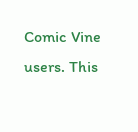Comic Vine users. This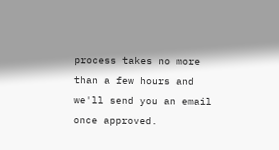process takes no more than a few hours and we'll send you an email once approved.